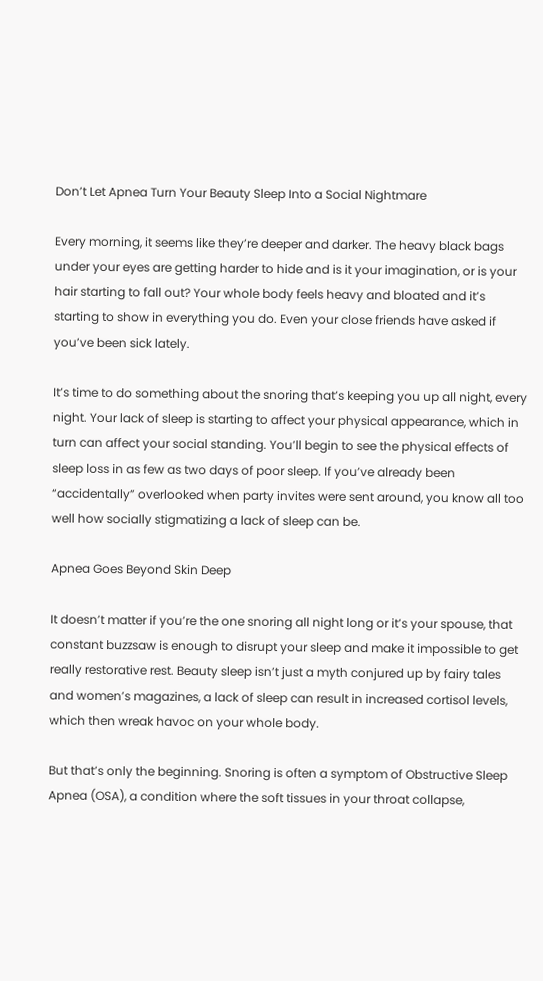Don’t Let Apnea Turn Your Beauty Sleep Into a Social Nightmare

Every morning, it seems like they’re deeper and darker. The heavy black bags under your eyes are getting harder to hide and is it your imagination, or is your hair starting to fall out? Your whole body feels heavy and bloated and it’s starting to show in everything you do. Even your close friends have asked if you’ve been sick lately.

It’s time to do something about the snoring that’s keeping you up all night, every night. Your lack of sleep is starting to affect your physical appearance, which in turn can affect your social standing. You’ll begin to see the physical effects of sleep loss in as few as two days of poor sleep. If you’ve already been “accidentally” overlooked when party invites were sent around, you know all too well how socially stigmatizing a lack of sleep can be.

Apnea Goes Beyond Skin Deep

It doesn’t matter if you’re the one snoring all night long or it’s your spouse, that constant buzzsaw is enough to disrupt your sleep and make it impossible to get really restorative rest. Beauty sleep isn’t just a myth conjured up by fairy tales and women’s magazines, a lack of sleep can result in increased cortisol levels, which then wreak havoc on your whole body.

But that’s only the beginning. Snoring is often a symptom of Obstructive Sleep Apnea (OSA), a condition where the soft tissues in your throat collapse,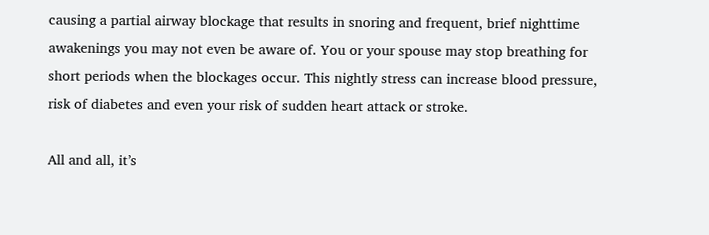causing a partial airway blockage that results in snoring and frequent, brief nighttime awakenings you may not even be aware of. You or your spouse may stop breathing for short periods when the blockages occur. This nightly stress can increase blood pressure, risk of diabetes and even your risk of sudden heart attack or stroke.

All and all, it’s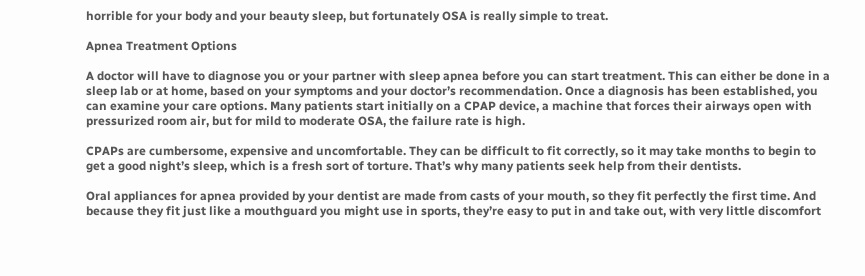horrible for your body and your beauty sleep, but fortunately OSA is really simple to treat.

Apnea Treatment Options

A doctor will have to diagnose you or your partner with sleep apnea before you can start treatment. This can either be done in a sleep lab or at home, based on your symptoms and your doctor’s recommendation. Once a diagnosis has been established, you can examine your care options. Many patients start initially on a CPAP device, a machine that forces their airways open with pressurized room air, but for mild to moderate OSA, the failure rate is high.

CPAPs are cumbersome, expensive and uncomfortable. They can be difficult to fit correctly, so it may take months to begin to get a good night’s sleep, which is a fresh sort of torture. That’s why many patients seek help from their dentists.

Oral appliances for apnea provided by your dentist are made from casts of your mouth, so they fit perfectly the first time. And because they fit just like a mouthguard you might use in sports, they’re easy to put in and take out, with very little discomfort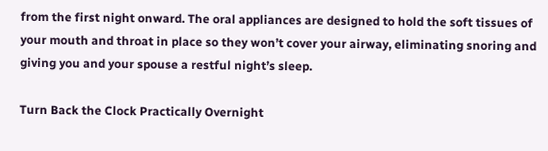from the first night onward. The oral appliances are designed to hold the soft tissues of your mouth and throat in place so they won’t cover your airway, eliminating snoring and giving you and your spouse a restful night’s sleep.

Turn Back the Clock Practically Overnight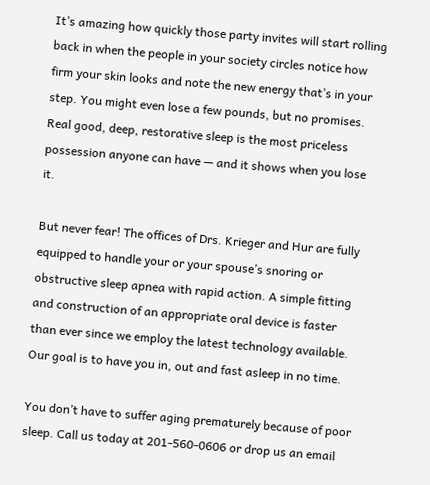It’s amazing how quickly those party invites will start rolling back in when the people in your society circles notice how firm your skin looks and note the new energy that’s in your step. You might even lose a few pounds, but no promises. Real good, deep, restorative sleep is the most priceless possession anyone can have — and it shows when you lose it.

But never fear! The offices of Drs. Krieger and Hur are fully equipped to handle your or your spouse’s snoring or obstructive sleep apnea with rapid action. A simple fitting and construction of an appropriate oral device is faster than ever since we employ the latest technology available. Our goal is to have you in, out and fast asleep in no time.

You don’t have to suffer aging prematurely because of poor sleep. Call us today at 201-560-0606 or drop us an email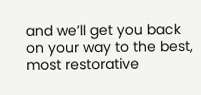and we’ll get you back on your way to the best, most restorative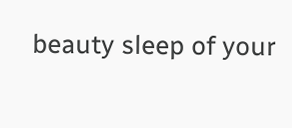beauty sleep of your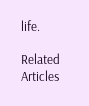life.

Related Articles